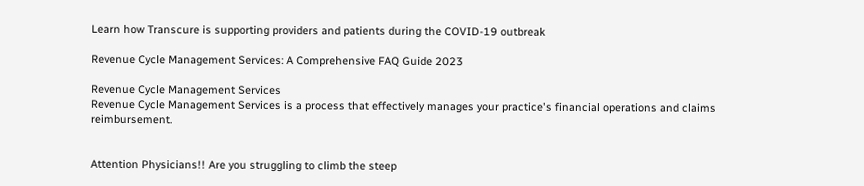Learn how Transcure is supporting providers and patients during the COVID-19 outbreak

Revenue Cycle Management Services: A Comprehensive FAQ Guide 2023

Revenue Cycle Management Services
Revenue Cycle Management Services is a process that effectively manages your practice's financial operations and claims reimbursement.


Attention Physicians!! Are you struggling to climb the steep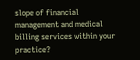slope of financial management and medical billing services within your practice?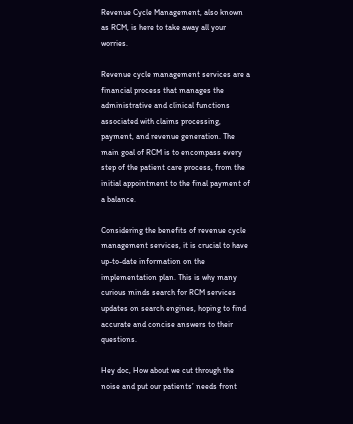Revenue Cycle Management, also known as RCM, is here to take away all your worries.

Revenue cycle management services are a financial process that manages the administrative and clinical functions associated with claims processing, payment, and revenue generation. The main goal of RCM is to encompass every step of the patient care process, from the initial appointment to the final payment of a balance.

Considering the benefits of revenue cycle management services, it is crucial to have up-to-date information on the implementation plan. This is why many curious minds search for RCM services updates on search engines, hoping to find accurate and concise answers to their questions.

Hey doc, How about we cut through the noise and put our patients’ needs front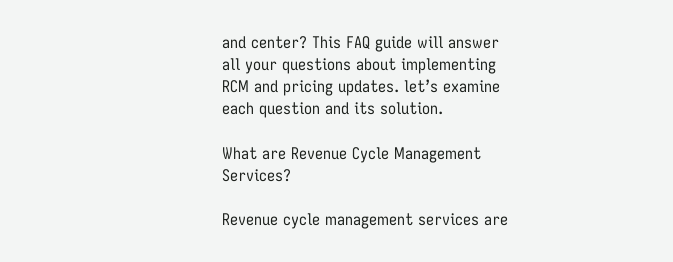and center? This FAQ guide will answer all your questions about implementing RCM and pricing updates. let’s examine each question and its solution.

What are Revenue Cycle Management Services?

Revenue cycle management services are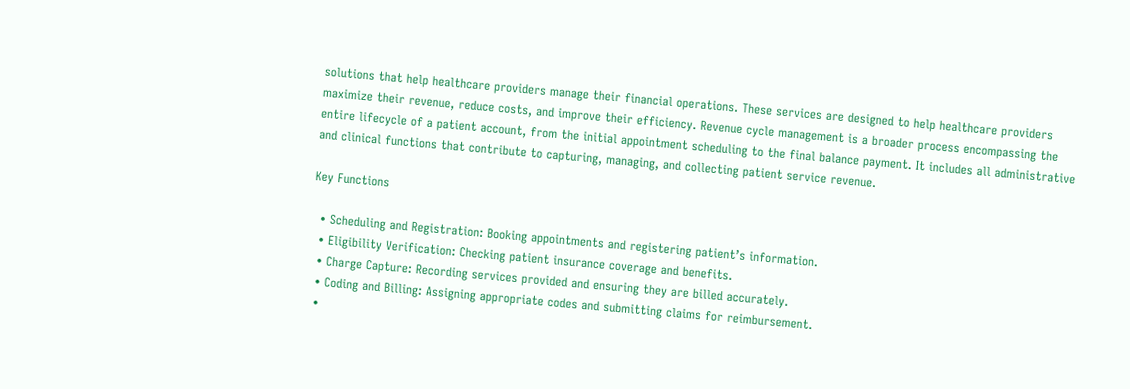solutions that help healthcare providers manage their financial operations. These services are designed to help healthcare providers maximize their revenue, reduce costs, and improve their efficiency. Revenue cycle management is a broader process encompassing the entire lifecycle of a patient account, from the initial appointment scheduling to the final balance payment. It includes all administrative and clinical functions that contribute to capturing, managing, and collecting patient service revenue.

Key Functions

  • Scheduling and Registration: Booking appointments and registering patient’s information.
  • Eligibility Verification: Checking patient insurance coverage and benefits.
  • Charge Capture: Recording services provided and ensuring they are billed accurately.
  • Coding and Billing: Assigning appropriate codes and submitting claims for reimbursement.
  •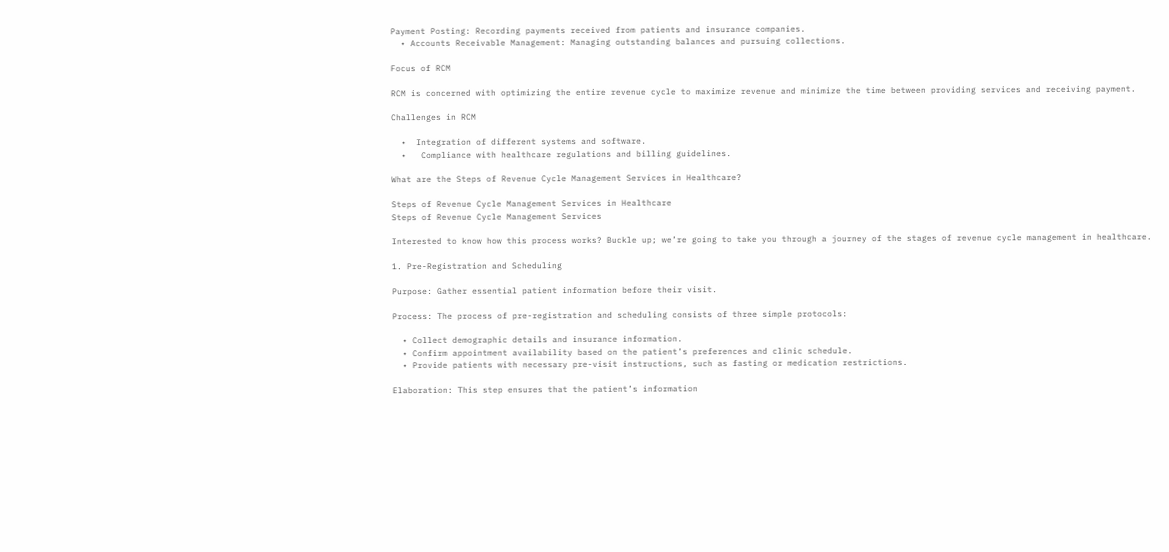Payment Posting: Recording payments received from patients and insurance companies.
  • Accounts Receivable Management: Managing outstanding balances and pursuing collections.

Focus of RCM

RCM is concerned with optimizing the entire revenue cycle to maximize revenue and minimize the time between providing services and receiving payment.

Challenges in RCM

  •  Integration of different systems and software.
  •   Compliance with healthcare regulations and billing guidelines.

What are the Steps of Revenue Cycle Management Services in Healthcare?

Steps of Revenue Cycle Management Services in Healthcare
Steps of Revenue Cycle Management Services

Interested to know how this process works? Buckle up; we’re going to take you through a journey of the stages of revenue cycle management in healthcare.

1. Pre-Registration and Scheduling

Purpose: Gather essential patient information before their visit.

Process: The process of pre-registration and scheduling consists of three simple protocols:

  • Collect demographic details and insurance information.
  • Confirm appointment availability based on the patient’s preferences and clinic schedule.
  • Provide patients with necessary pre-visit instructions, such as fasting or medication restrictions.

Elaboration: This step ensures that the patient’s information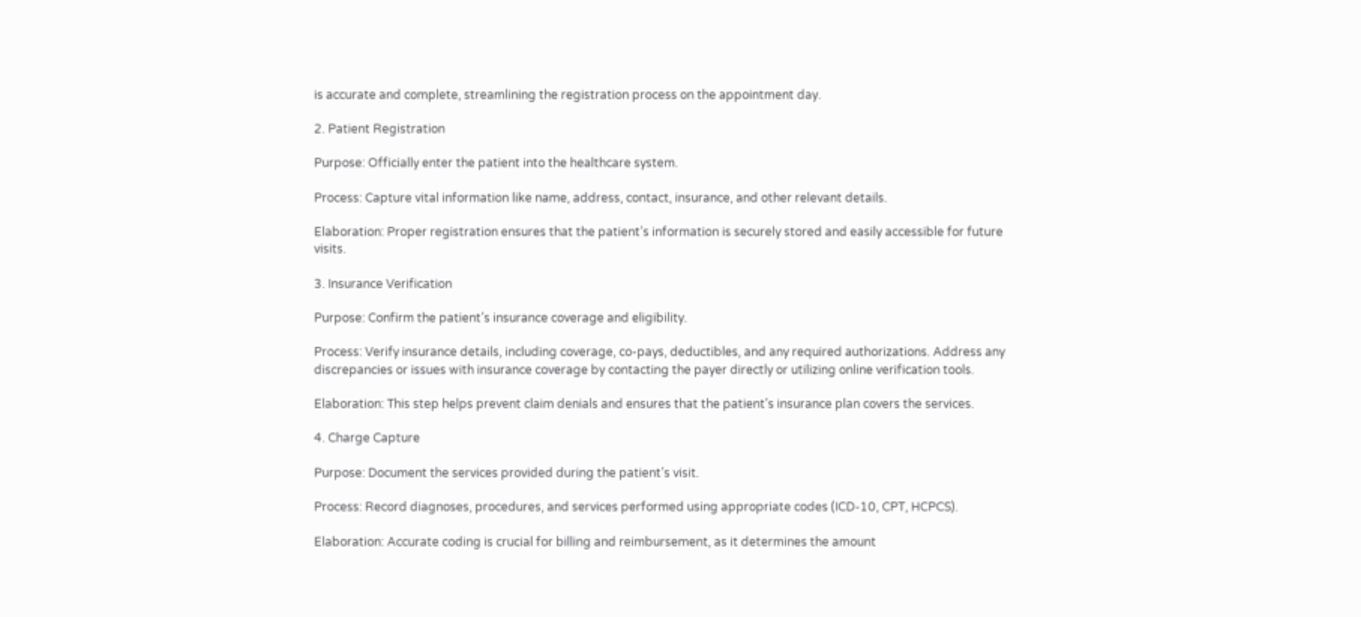is accurate and complete, streamlining the registration process on the appointment day.

2. Patient Registration

Purpose: Officially enter the patient into the healthcare system.

Process: Capture vital information like name, address, contact, insurance, and other relevant details.

Elaboration: Proper registration ensures that the patient’s information is securely stored and easily accessible for future visits.

3. Insurance Verification

Purpose: Confirm the patient’s insurance coverage and eligibility.

Process: Verify insurance details, including coverage, co-pays, deductibles, and any required authorizations. Address any discrepancies or issues with insurance coverage by contacting the payer directly or utilizing online verification tools.

Elaboration: This step helps prevent claim denials and ensures that the patient’s insurance plan covers the services.

4. Charge Capture

Purpose: Document the services provided during the patient’s visit.

Process: Record diagnoses, procedures, and services performed using appropriate codes (ICD-10, CPT, HCPCS).

Elaboration: Accurate coding is crucial for billing and reimbursement, as it determines the amount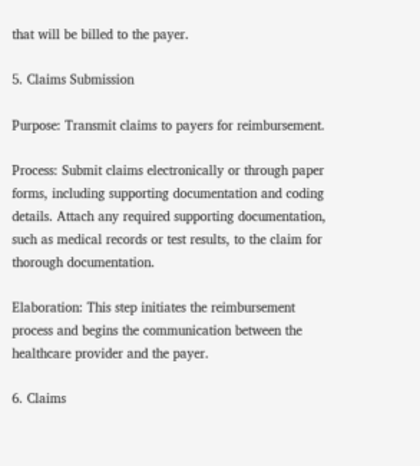that will be billed to the payer.

5. Claims Submission

Purpose: Transmit claims to payers for reimbursement.

Process: Submit claims electronically or through paper forms, including supporting documentation and coding details. Attach any required supporting documentation, such as medical records or test results, to the claim for thorough documentation.

Elaboration: This step initiates the reimbursement process and begins the communication between the healthcare provider and the payer.

6. Claims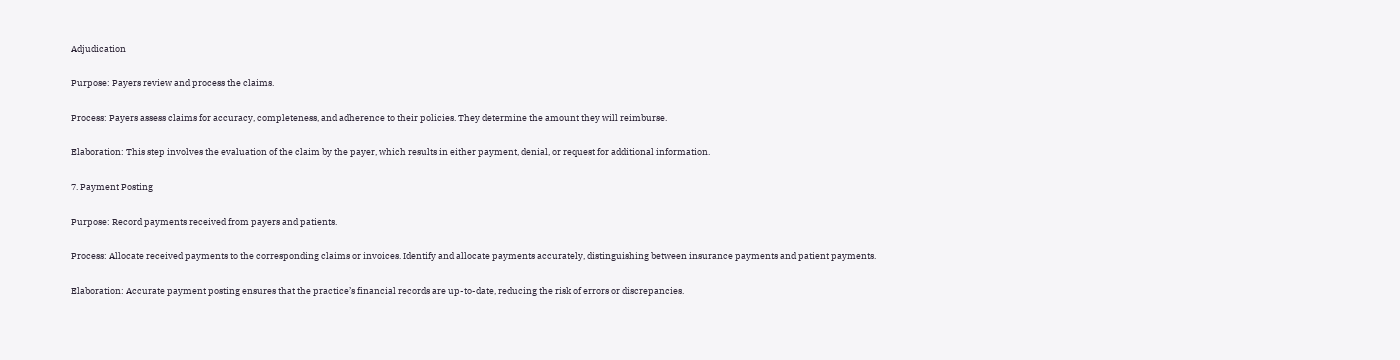Adjudication

Purpose: Payers review and process the claims.

Process: Payers assess claims for accuracy, completeness, and adherence to their policies. They determine the amount they will reimburse.

Elaboration: This step involves the evaluation of the claim by the payer, which results in either payment, denial, or request for additional information.

7. Payment Posting

Purpose: Record payments received from payers and patients.

Process: Allocate received payments to the corresponding claims or invoices. Identify and allocate payments accurately, distinguishing between insurance payments and patient payments.

Elaboration: Accurate payment posting ensures that the practice’s financial records are up-to-date, reducing the risk of errors or discrepancies.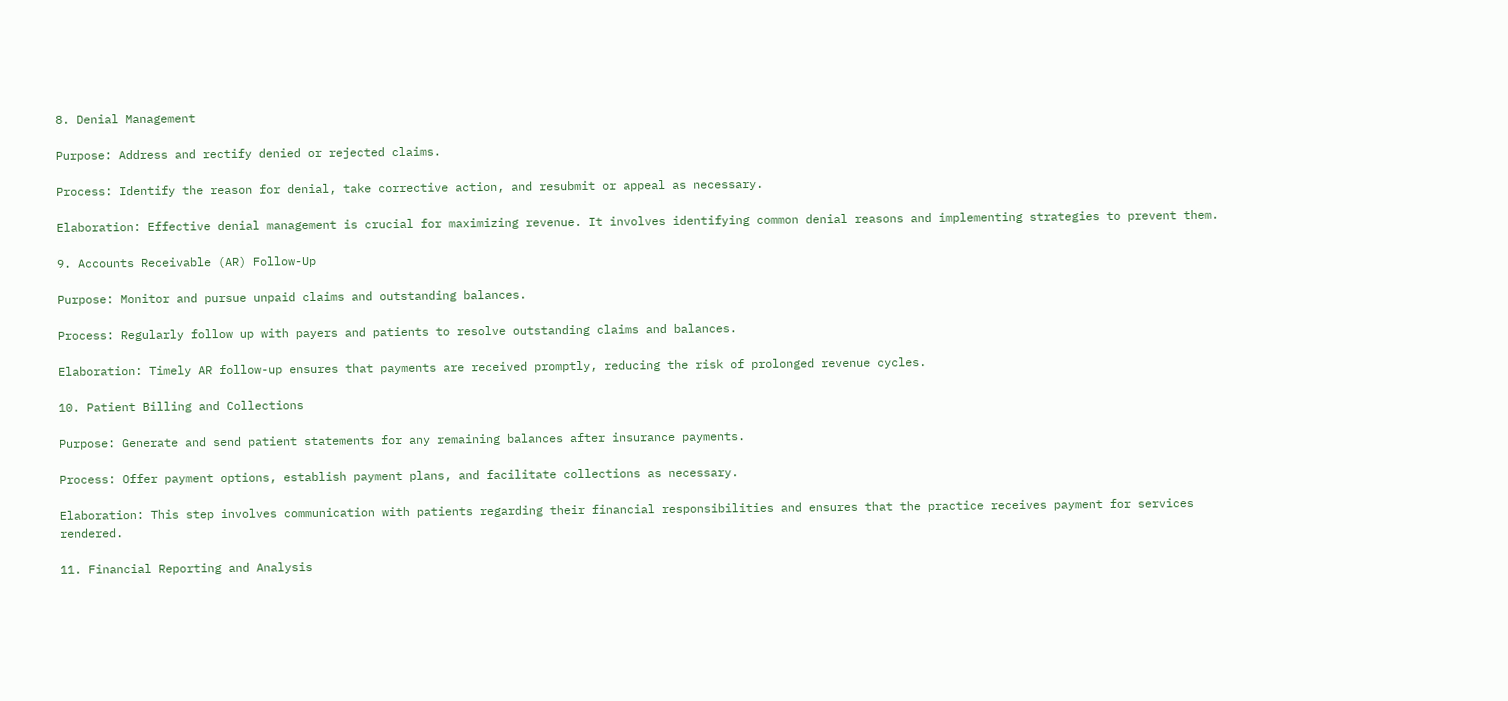8. Denial Management

Purpose: Address and rectify denied or rejected claims.

Process: Identify the reason for denial, take corrective action, and resubmit or appeal as necessary.

Elaboration: Effective denial management is crucial for maximizing revenue. It involves identifying common denial reasons and implementing strategies to prevent them.

9. Accounts Receivable (AR) Follow-Up

Purpose: Monitor and pursue unpaid claims and outstanding balances.

Process: Regularly follow up with payers and patients to resolve outstanding claims and balances.

Elaboration: Timely AR follow-up ensures that payments are received promptly, reducing the risk of prolonged revenue cycles.

10. Patient Billing and Collections

Purpose: Generate and send patient statements for any remaining balances after insurance payments.

Process: Offer payment options, establish payment plans, and facilitate collections as necessary.

Elaboration: This step involves communication with patients regarding their financial responsibilities and ensures that the practice receives payment for services rendered.

11. Financial Reporting and Analysis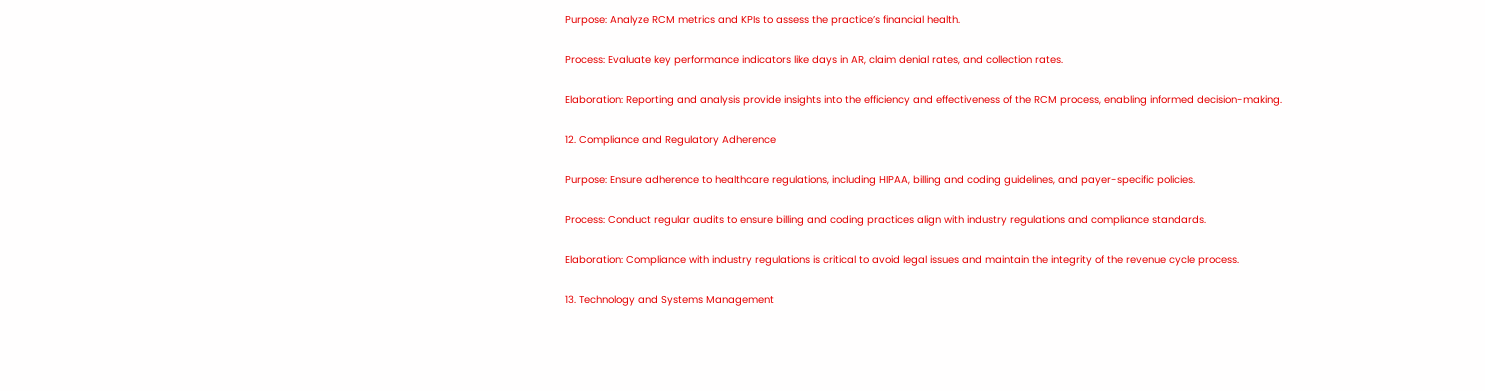Purpose: Analyze RCM metrics and KPIs to assess the practice’s financial health.

Process: Evaluate key performance indicators like days in AR, claim denial rates, and collection rates.

Elaboration: Reporting and analysis provide insights into the efficiency and effectiveness of the RCM process, enabling informed decision-making.

12. Compliance and Regulatory Adherence

Purpose: Ensure adherence to healthcare regulations, including HIPAA, billing and coding guidelines, and payer-specific policies.

Process: Conduct regular audits to ensure billing and coding practices align with industry regulations and compliance standards.

Elaboration: Compliance with industry regulations is critical to avoid legal issues and maintain the integrity of the revenue cycle process.

13. Technology and Systems Management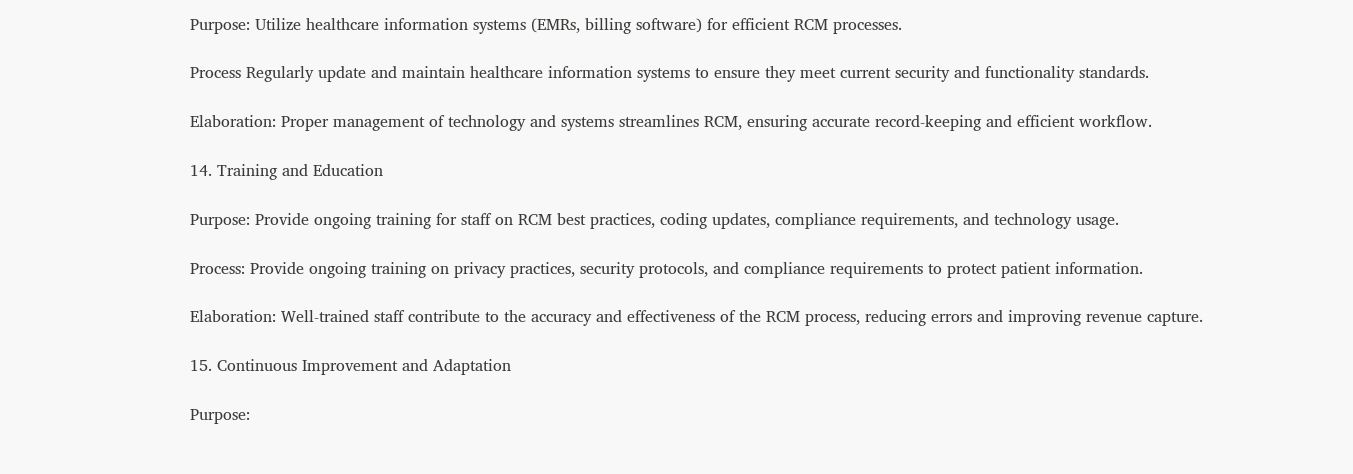Purpose: Utilize healthcare information systems (EMRs, billing software) for efficient RCM processes.

Process Regularly update and maintain healthcare information systems to ensure they meet current security and functionality standards.

Elaboration: Proper management of technology and systems streamlines RCM, ensuring accurate record-keeping and efficient workflow.

14. Training and Education

Purpose: Provide ongoing training for staff on RCM best practices, coding updates, compliance requirements, and technology usage.

Process: Provide ongoing training on privacy practices, security protocols, and compliance requirements to protect patient information.

Elaboration: Well-trained staff contribute to the accuracy and effectiveness of the RCM process, reducing errors and improving revenue capture.

15. Continuous Improvement and Adaptation

Purpose: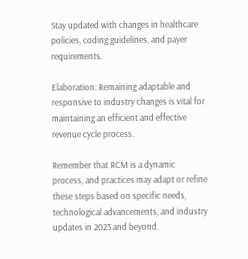Stay updated with changes in healthcare policies, coding guidelines, and payer requirements.

Elaboration: Remaining adaptable and responsive to industry changes is vital for maintaining an efficient and effective revenue cycle process.

Remember that RCM is a dynamic process, and practices may adapt or refine these steps based on specific needs, technological advancements, and industry updates in 2023 and beyond.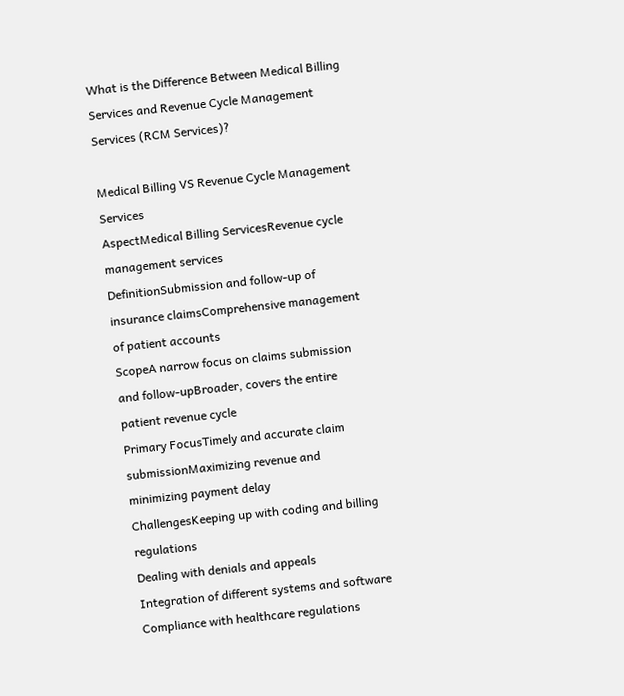What is the Difference Between Medical Billing Services and Revenue Cycle Management Services (RCM Services)?

Medical Billing VS Revenue Cycle Management Services
AspectMedical Billing ServicesRevenue cycle management services
DefinitionSubmission and follow-up of insurance claimsComprehensive management of patient accounts
ScopeA narrow focus on claims submission and follow-upBroader, covers the entire patient revenue cycle
Primary FocusTimely and accurate claim submissionMaximizing revenue and minimizing payment delay
ChallengesKeeping up with coding and billing regulations
Dealing with denials and appeals
Integration of different systems and software
Compliance with healthcare regulations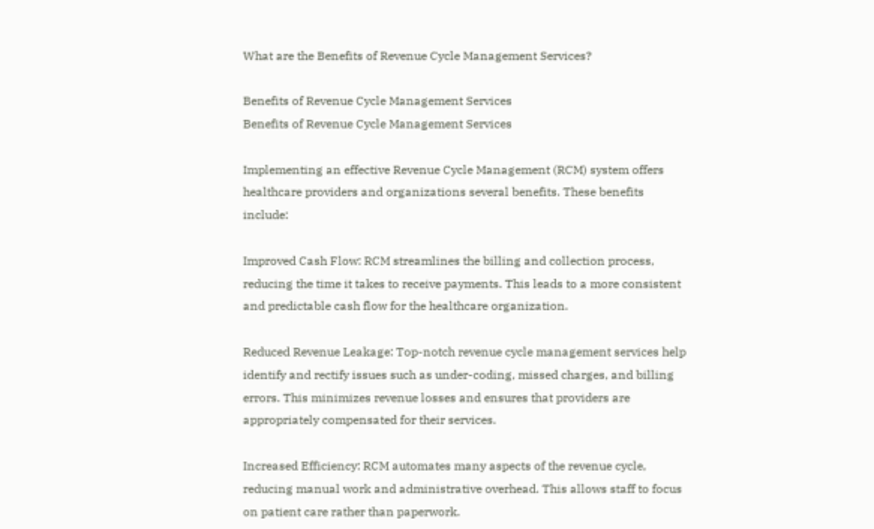What are the Benefits of Revenue Cycle Management Services?

Benefits of Revenue Cycle Management Services
Benefits of Revenue Cycle Management Services

Implementing an effective Revenue Cycle Management (RCM) system offers healthcare providers and organizations several benefits. These benefits include:

Improved Cash Flow: RCM streamlines the billing and collection process, reducing the time it takes to receive payments. This leads to a more consistent and predictable cash flow for the healthcare organization.

Reduced Revenue Leakage: Top-notch revenue cycle management services help identify and rectify issues such as under-coding, missed charges, and billing errors. This minimizes revenue losses and ensures that providers are appropriately compensated for their services.

Increased Efficiency: RCM automates many aspects of the revenue cycle, reducing manual work and administrative overhead. This allows staff to focus on patient care rather than paperwork.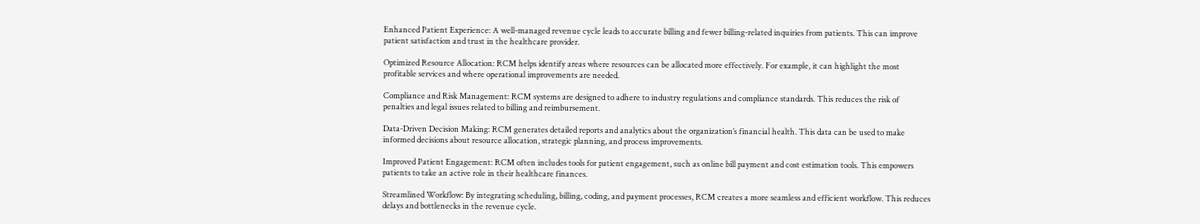Enhanced Patient Experience: A well-managed revenue cycle leads to accurate billing and fewer billing-related inquiries from patients. This can improve patient satisfaction and trust in the healthcare provider.

Optimized Resource Allocation: RCM helps identify areas where resources can be allocated more effectively. For example, it can highlight the most profitable services and where operational improvements are needed.

Compliance and Risk Management: RCM systems are designed to adhere to industry regulations and compliance standards. This reduces the risk of penalties and legal issues related to billing and reimbursement.

Data-Driven Decision Making: RCM generates detailed reports and analytics about the organization’s financial health. This data can be used to make informed decisions about resource allocation, strategic planning, and process improvements.

Improved Patient Engagement: RCM often includes tools for patient engagement, such as online bill payment and cost estimation tools. This empowers patients to take an active role in their healthcare finances.

Streamlined Workflow: By integrating scheduling, billing, coding, and payment processes, RCM creates a more seamless and efficient workflow. This reduces delays and bottlenecks in the revenue cycle.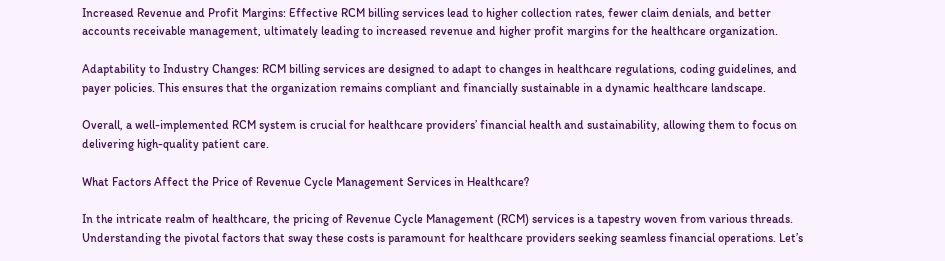Increased Revenue and Profit Margins: Effective RCM billing services lead to higher collection rates, fewer claim denials, and better accounts receivable management, ultimately leading to increased revenue and higher profit margins for the healthcare organization.

Adaptability to Industry Changes: RCM billing services are designed to adapt to changes in healthcare regulations, coding guidelines, and payer policies. This ensures that the organization remains compliant and financially sustainable in a dynamic healthcare landscape.

Overall, a well-implemented RCM system is crucial for healthcare providers’ financial health and sustainability, allowing them to focus on delivering high-quality patient care.

What Factors Affect the Price of Revenue Cycle Management Services in Healthcare?

In the intricate realm of healthcare, the pricing of Revenue Cycle Management (RCM) services is a tapestry woven from various threads. Understanding the pivotal factors that sway these costs is paramount for healthcare providers seeking seamless financial operations. Let’s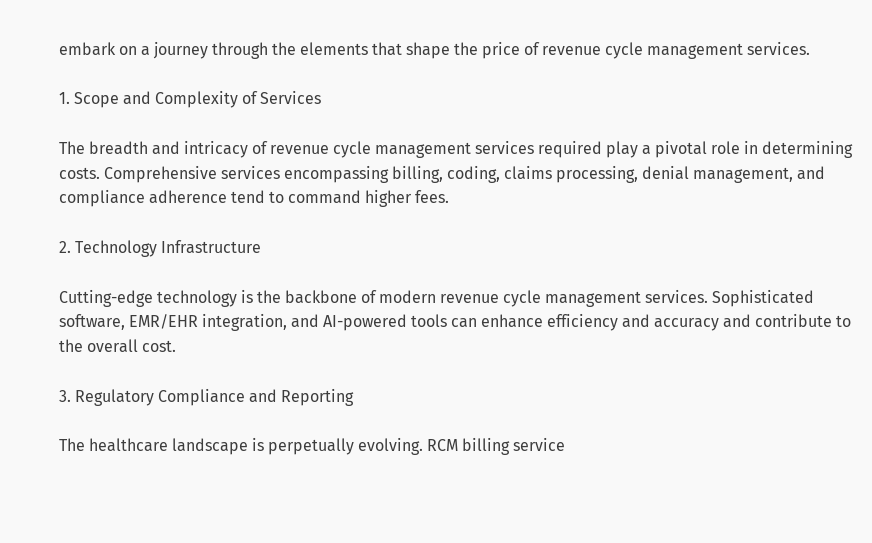embark on a journey through the elements that shape the price of revenue cycle management services.

1. Scope and Complexity of Services

The breadth and intricacy of revenue cycle management services required play a pivotal role in determining costs. Comprehensive services encompassing billing, coding, claims processing, denial management, and compliance adherence tend to command higher fees.

2. Technology Infrastructure

Cutting-edge technology is the backbone of modern revenue cycle management services. Sophisticated software, EMR/EHR integration, and AI-powered tools can enhance efficiency and accuracy and contribute to the overall cost.

3. Regulatory Compliance and Reporting

The healthcare landscape is perpetually evolving. RCM billing service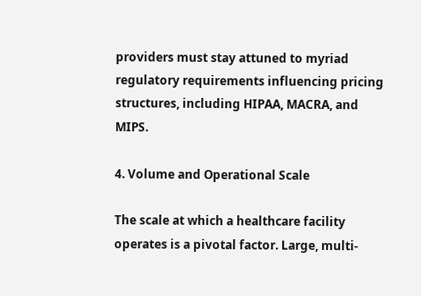providers must stay attuned to myriad regulatory requirements influencing pricing structures, including HIPAA, MACRA, and MIPS.

4. Volume and Operational Scale

The scale at which a healthcare facility operates is a pivotal factor. Large, multi-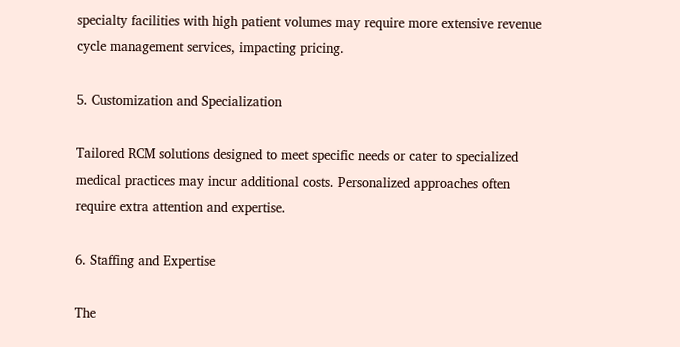specialty facilities with high patient volumes may require more extensive revenue cycle management services, impacting pricing.

5. Customization and Specialization

Tailored RCM solutions designed to meet specific needs or cater to specialized medical practices may incur additional costs. Personalized approaches often require extra attention and expertise.

6. Staffing and Expertise

The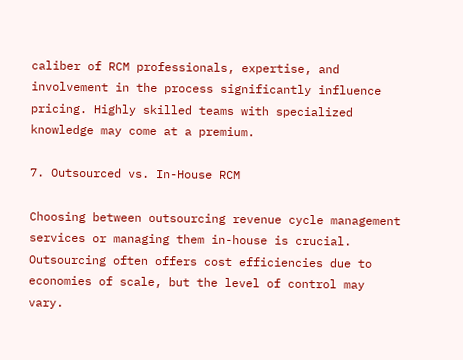caliber of RCM professionals, expertise, and involvement in the process significantly influence pricing. Highly skilled teams with specialized knowledge may come at a premium.

7. Outsourced vs. In-House RCM

Choosing between outsourcing revenue cycle management services or managing them in-house is crucial. Outsourcing often offers cost efficiencies due to economies of scale, but the level of control may vary.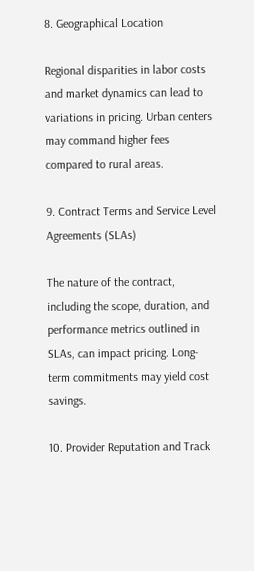8. Geographical Location

Regional disparities in labor costs and market dynamics can lead to variations in pricing. Urban centers may command higher fees compared to rural areas.

9. Contract Terms and Service Level Agreements (SLAs)

The nature of the contract, including the scope, duration, and performance metrics outlined in SLAs, can impact pricing. Long-term commitments may yield cost savings.

10. Provider Reputation and Track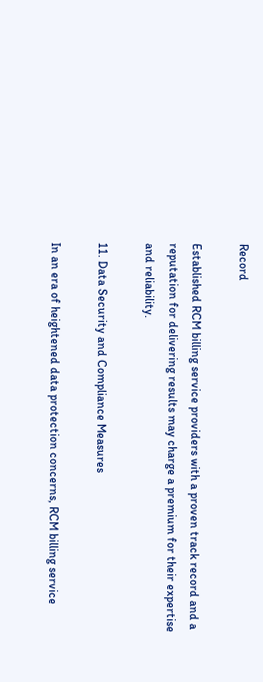Record

Established RCM billing service providers with a proven track record and a reputation for delivering results may charge a premium for their expertise and reliability.

11. Data Security and Compliance Measures

In an era of heightened data protection concerns, RCM billing service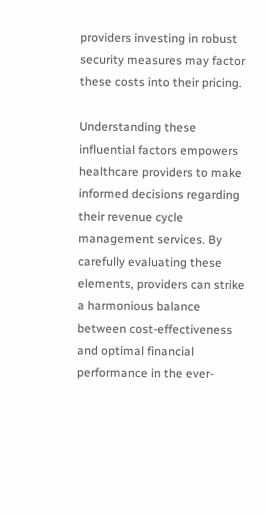providers investing in robust security measures may factor these costs into their pricing.

Understanding these influential factors empowers healthcare providers to make informed decisions regarding their revenue cycle management services. By carefully evaluating these elements, providers can strike a harmonious balance between cost-effectiveness and optimal financial performance in the ever-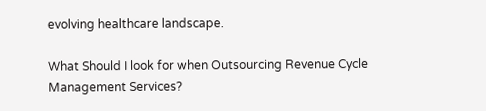evolving healthcare landscape.

What Should I look for when Outsourcing Revenue Cycle Management Services?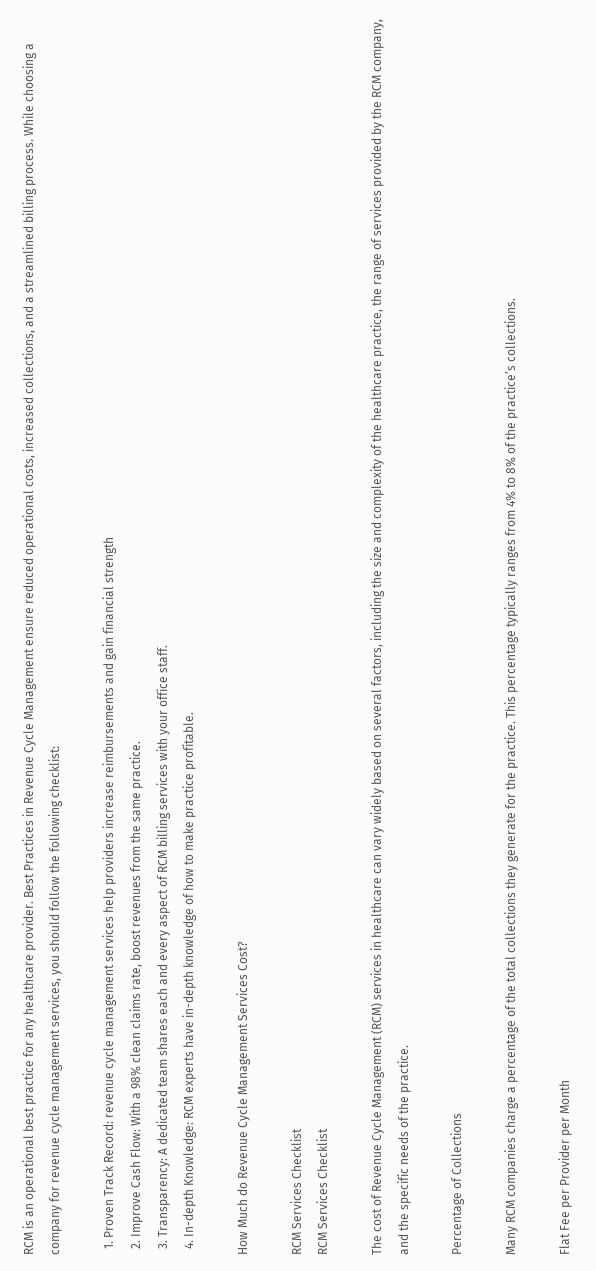RCM is an operational best practice for any healthcare provider. Best Practices in Revenue Cycle Management ensure reduced operational costs, increased collections, and a streamlined billing process. While choosing a company for revenue cycle management services, you should follow the following checklist:

  1. Proven Track Record: revenue cycle management services help providers increase reimbursements and gain financial strength
  2. Improve Cash Flow: With a 98% clean claims rate, boost revenues from the same practice.
  3. Transparency: A dedicated team shares each and every aspect of RCM billing services with your office staff.
  4. In-depth Knowledge: RCM experts have in-depth knowledge of how to make practice profitable.

How Much do Revenue Cycle Management Services Cost?

RCM Services Checklist
RCM Services Checklist

The cost of Revenue Cycle Management (RCM) services in healthcare can vary widely based on several factors, including the size and complexity of the healthcare practice, the range of services provided by the RCM company, and the specific needs of the practice.

Percentage of Collections

Many RCM companies charge a percentage of the total collections they generate for the practice. This percentage typically ranges from 4% to 8% of the practice’s collections.

Flat Fee per Provider per Month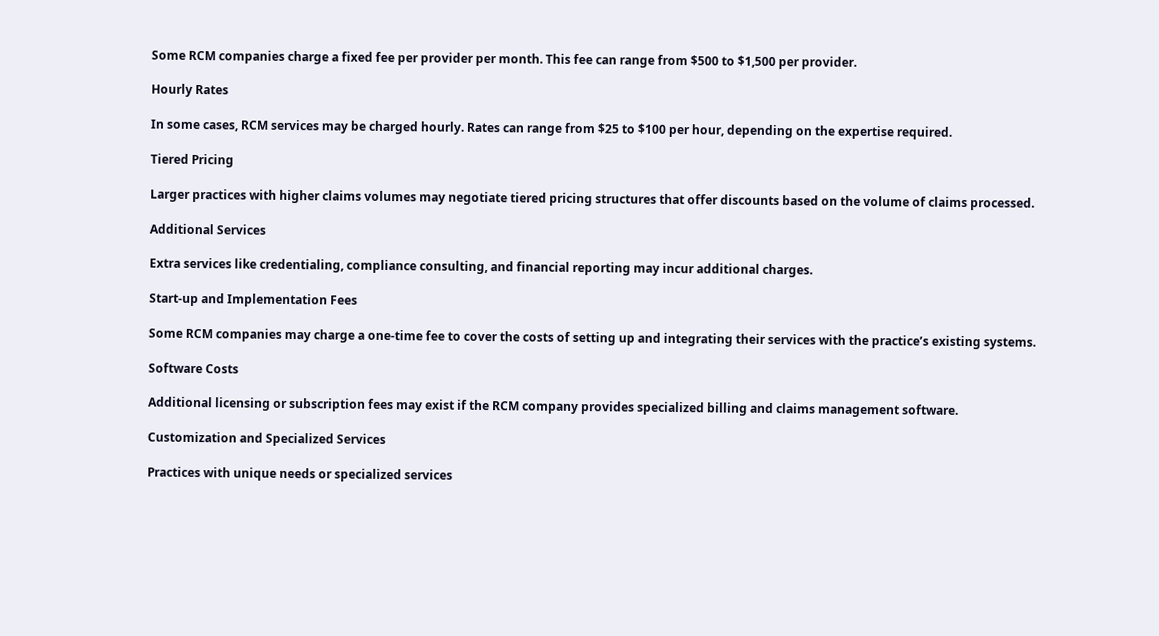Some RCM companies charge a fixed fee per provider per month. This fee can range from $500 to $1,500 per provider.

Hourly Rates

In some cases, RCM services may be charged hourly. Rates can range from $25 to $100 per hour, depending on the expertise required.

Tiered Pricing

Larger practices with higher claims volumes may negotiate tiered pricing structures that offer discounts based on the volume of claims processed.

Additional Services

Extra services like credentialing, compliance consulting, and financial reporting may incur additional charges.

Start-up and Implementation Fees

Some RCM companies may charge a one-time fee to cover the costs of setting up and integrating their services with the practice’s existing systems.

Software Costs

Additional licensing or subscription fees may exist if the RCM company provides specialized billing and claims management software.

Customization and Specialized Services

Practices with unique needs or specialized services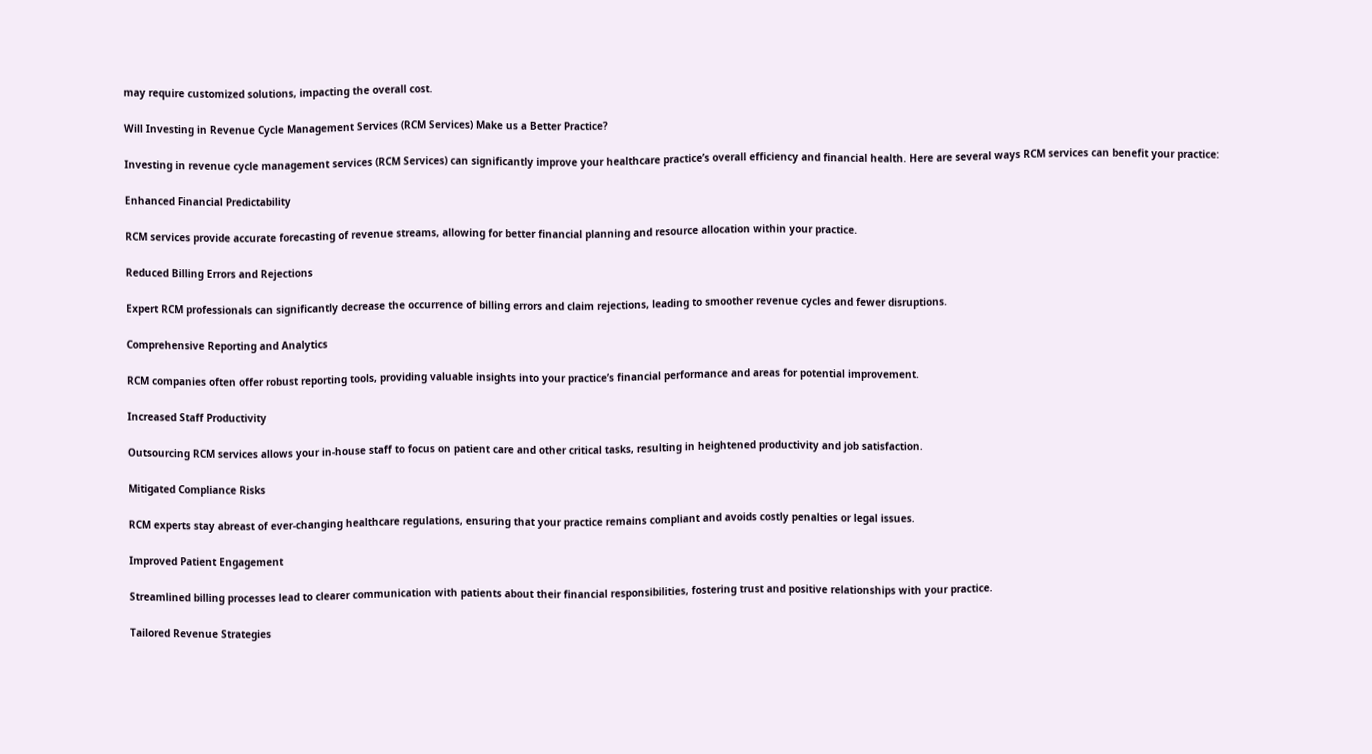may require customized solutions, impacting the overall cost.

Will Investing in Revenue Cycle Management Services (RCM Services) Make us a Better Practice?

Investing in revenue cycle management services (RCM Services) can significantly improve your healthcare practice’s overall efficiency and financial health. Here are several ways RCM services can benefit your practice:

Enhanced Financial Predictability

RCM services provide accurate forecasting of revenue streams, allowing for better financial planning and resource allocation within your practice.

Reduced Billing Errors and Rejections

Expert RCM professionals can significantly decrease the occurrence of billing errors and claim rejections, leading to smoother revenue cycles and fewer disruptions.

Comprehensive Reporting and Analytics

RCM companies often offer robust reporting tools, providing valuable insights into your practice’s financial performance and areas for potential improvement.

Increased Staff Productivity

Outsourcing RCM services allows your in-house staff to focus on patient care and other critical tasks, resulting in heightened productivity and job satisfaction.

Mitigated Compliance Risks

RCM experts stay abreast of ever-changing healthcare regulations, ensuring that your practice remains compliant and avoids costly penalties or legal issues.

Improved Patient Engagement

Streamlined billing processes lead to clearer communication with patients about their financial responsibilities, fostering trust and positive relationships with your practice.

Tailored Revenue Strategies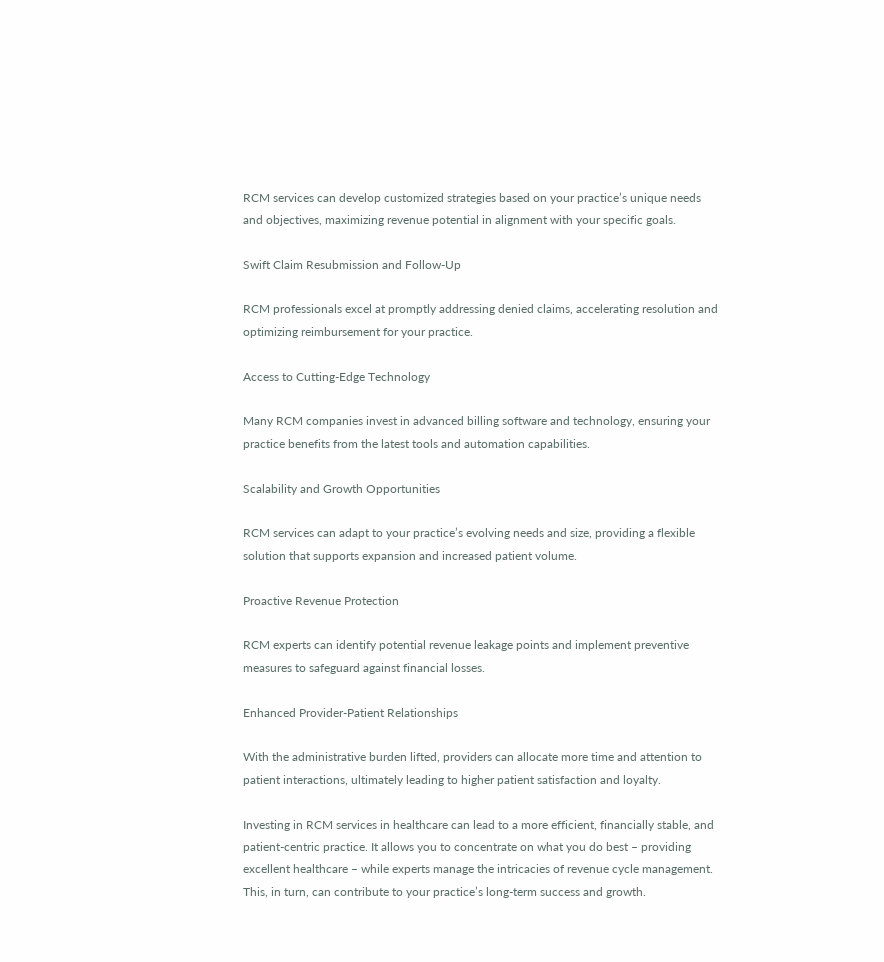RCM services can develop customized strategies based on your practice’s unique needs and objectives, maximizing revenue potential in alignment with your specific goals.

Swift Claim Resubmission and Follow-Up

RCM professionals excel at promptly addressing denied claims, accelerating resolution and optimizing reimbursement for your practice.

Access to Cutting-Edge Technology

Many RCM companies invest in advanced billing software and technology, ensuring your practice benefits from the latest tools and automation capabilities.

Scalability and Growth Opportunities

RCM services can adapt to your practice’s evolving needs and size, providing a flexible solution that supports expansion and increased patient volume.

Proactive Revenue Protection

RCM experts can identify potential revenue leakage points and implement preventive measures to safeguard against financial losses.

Enhanced Provider-Patient Relationships

With the administrative burden lifted, providers can allocate more time and attention to patient interactions, ultimately leading to higher patient satisfaction and loyalty.

Investing in RCM services in healthcare can lead to a more efficient, financially stable, and patient-centric practice. It allows you to concentrate on what you do best – providing excellent healthcare – while experts manage the intricacies of revenue cycle management. This, in turn, can contribute to your practice’s long-term success and growth.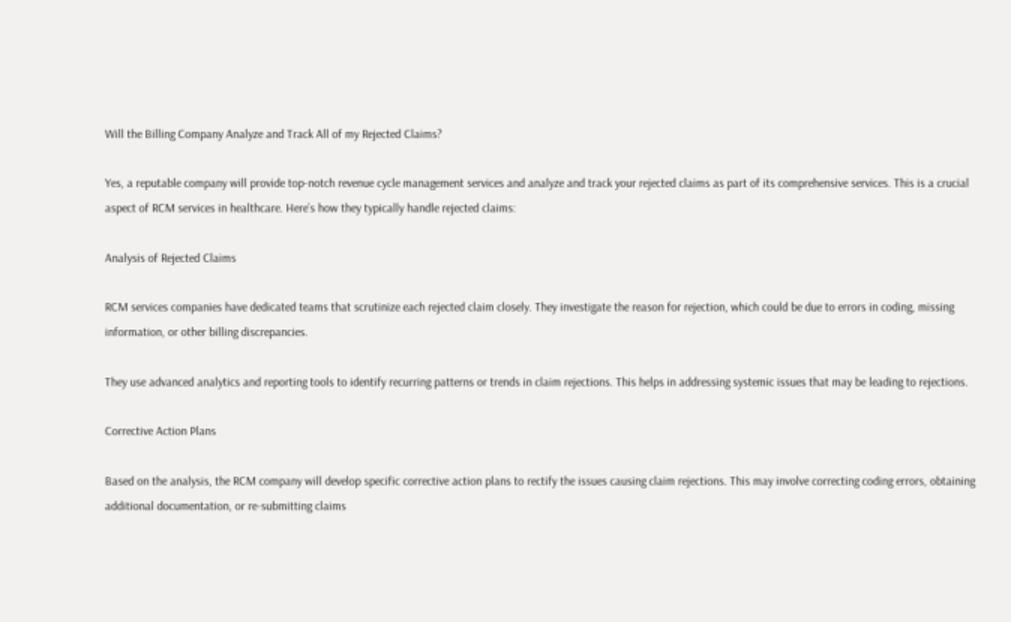Will the Billing Company Analyze and Track All of my Rejected Claims?

Yes, a reputable company will provide top-notch revenue cycle management services and analyze and track your rejected claims as part of its comprehensive services. This is a crucial aspect of RCM services in healthcare. Here’s how they typically handle rejected claims:

Analysis of Rejected Claims

RCM services companies have dedicated teams that scrutinize each rejected claim closely. They investigate the reason for rejection, which could be due to errors in coding, missing information, or other billing discrepancies.

They use advanced analytics and reporting tools to identify recurring patterns or trends in claim rejections. This helps in addressing systemic issues that may be leading to rejections.

Corrective Action Plans

Based on the analysis, the RCM company will develop specific corrective action plans to rectify the issues causing claim rejections. This may involve correcting coding errors, obtaining additional documentation, or re-submitting claims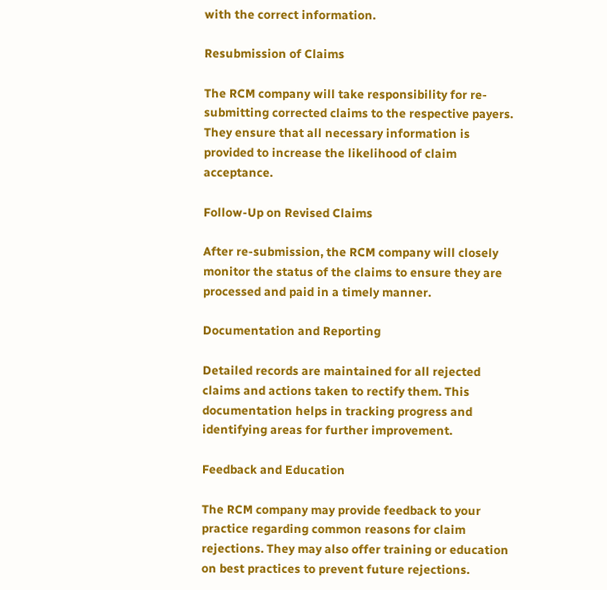with the correct information.

Resubmission of Claims

The RCM company will take responsibility for re-submitting corrected claims to the respective payers. They ensure that all necessary information is provided to increase the likelihood of claim acceptance.

Follow-Up on Revised Claims

After re-submission, the RCM company will closely monitor the status of the claims to ensure they are processed and paid in a timely manner.

Documentation and Reporting

Detailed records are maintained for all rejected claims and actions taken to rectify them. This documentation helps in tracking progress and identifying areas for further improvement.

Feedback and Education

The RCM company may provide feedback to your practice regarding common reasons for claim rejections. They may also offer training or education on best practices to prevent future rejections.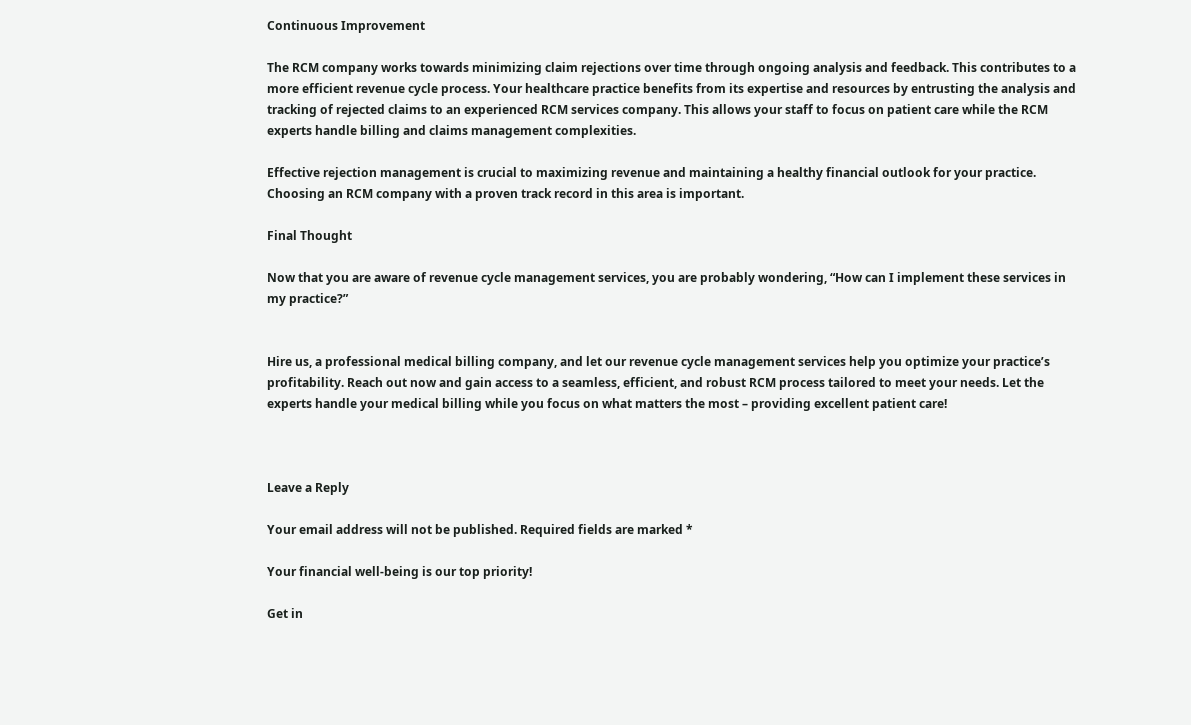Continuous Improvement

The RCM company works towards minimizing claim rejections over time through ongoing analysis and feedback. This contributes to a more efficient revenue cycle process. Your healthcare practice benefits from its expertise and resources by entrusting the analysis and tracking of rejected claims to an experienced RCM services company. This allows your staff to focus on patient care while the RCM experts handle billing and claims management complexities.

Effective rejection management is crucial to maximizing revenue and maintaining a healthy financial outlook for your practice. Choosing an RCM company with a proven track record in this area is important.

Final Thought

Now that you are aware of revenue cycle management services, you are probably wondering, “How can I implement these services in my practice?”


Hire us, a professional medical billing company, and let our revenue cycle management services help you optimize your practice’s profitability. Reach out now and gain access to a seamless, efficient, and robust RCM process tailored to meet your needs. Let the experts handle your medical billing while you focus on what matters the most – providing excellent patient care!



Leave a Reply

Your email address will not be published. Required fields are marked *

Your financial well-being is our top priority!

Get in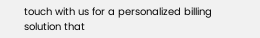touch with us for a personalized billing solution that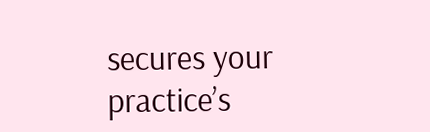secures your practice’s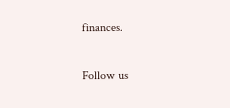finances.

Follow us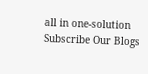all in one-solution
Subscribe Our Blogs